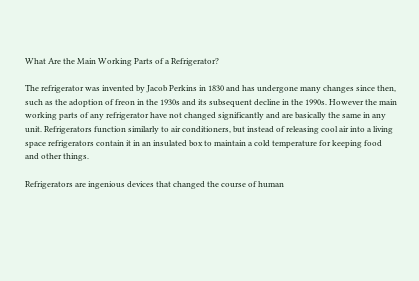What Are the Main Working Parts of a Refrigerator?

The refrigerator was invented by Jacob Perkins in 1830 and has undergone many changes since then, such as the adoption of freon in the 1930s and its subsequent decline in the 1990s. However the main working parts of any refrigerator have not changed significantly and are basically the same in any unit. Refrigerators function similarly to air conditioners, but instead of releasing cool air into a living space refrigerators contain it in an insulated box to maintain a cold temperature for keeping food and other things.

Refrigerators are ingenious devices that changed the course of human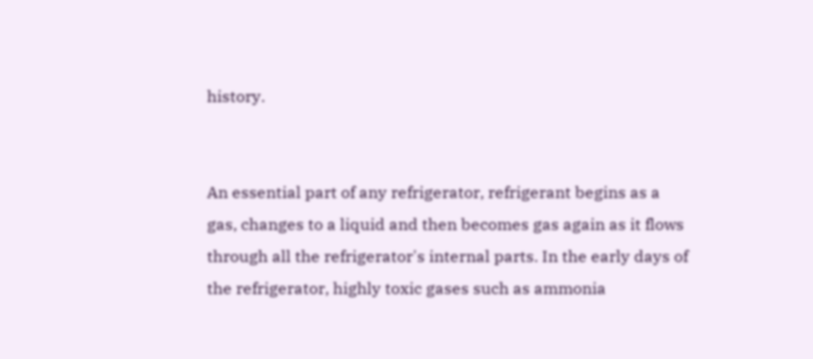history.


An essential part of any refrigerator, refrigerant begins as a gas, changes to a liquid and then becomes gas again as it flows through all the refrigerator's internal parts. In the early days of the refrigerator, highly toxic gases such as ammonia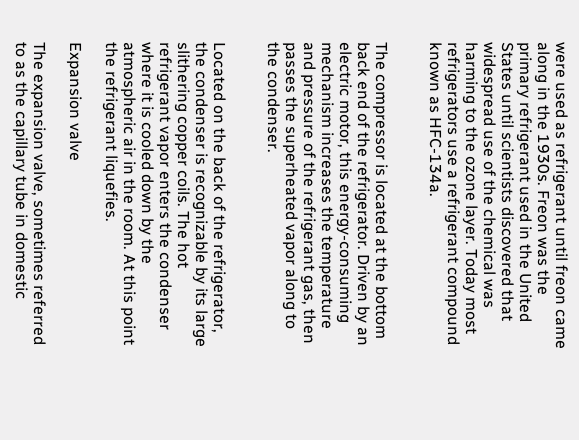were used as refrigerant until freon came along in the 1930s. Freon was the primary refrigerant used in the United States until scientists discovered that widespread use of the chemical was harming to the ozone layer. Today most refrigerators use a refrigerant compound known as HFC-134a.


The compressor is located at the bottom back end of the refrigerator. Driven by an electric motor, this energy-consuming mechanism increases the temperature and pressure of the refrigerant gas, then passes the superheated vapor along to the condenser.


Located on the back of the refrigerator, the condenser is recognizable by its large slithering copper coils. The hot refrigerant vapor enters the condenser where it is cooled down by the atmospheric air in the room. At this point the refrigerant liquefies.

Expansion valve

The expansion valve, sometimes referred to as the capillary tube in domestic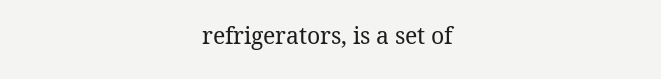refrigerators, is a set of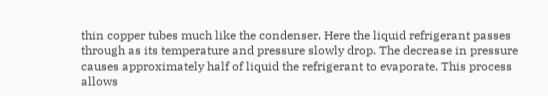thin copper tubes much like the condenser. Here the liquid refrigerant passes through as its temperature and pressure slowly drop. The decrease in pressure causes approximately half of liquid the refrigerant to evaporate. This process allows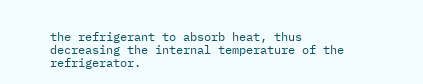the refrigerant to absorb heat, thus decreasing the internal temperature of the refrigerator.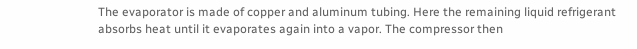The evaporator is made of copper and aluminum tubing. Here the remaining liquid refrigerant absorbs heat until it evaporates again into a vapor. The compressor then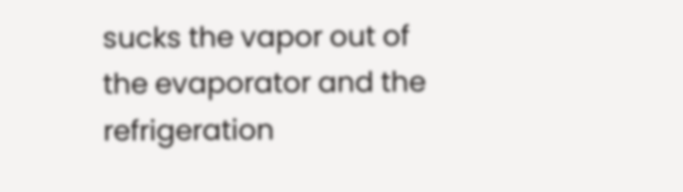sucks the vapor out of the evaporator and the refrigeration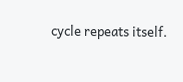cycle repeats itself.